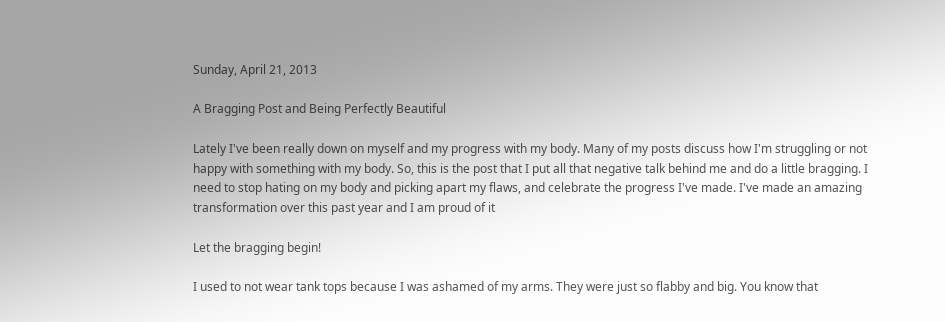Sunday, April 21, 2013

A Bragging Post and Being Perfectly Beautiful

Lately I've been really down on myself and my progress with my body. Many of my posts discuss how I'm struggling or not happy with something with my body. So, this is the post that I put all that negative talk behind me and do a little bragging. I need to stop hating on my body and picking apart my flaws, and celebrate the progress I've made. I've made an amazing transformation over this past year and I am proud of it

Let the bragging begin!

I used to not wear tank tops because I was ashamed of my arms. They were just so flabby and big. You know that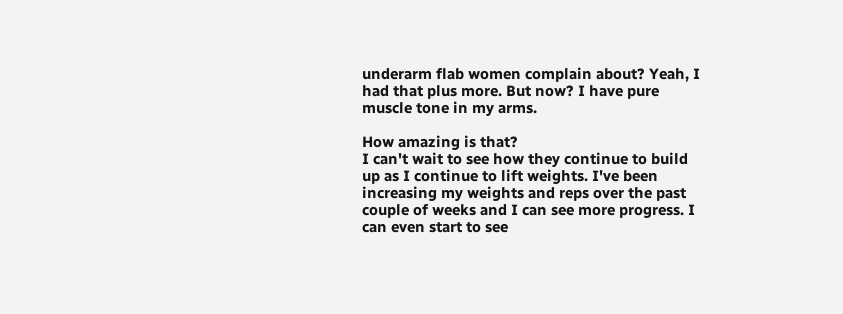underarm flab women complain about? Yeah, I had that plus more. But now? I have pure muscle tone in my arms.

How amazing is that?
I can't wait to see how they continue to build up as I continue to lift weights. I've been increasing my weights and reps over the past couple of weeks and I can see more progress. I can even start to see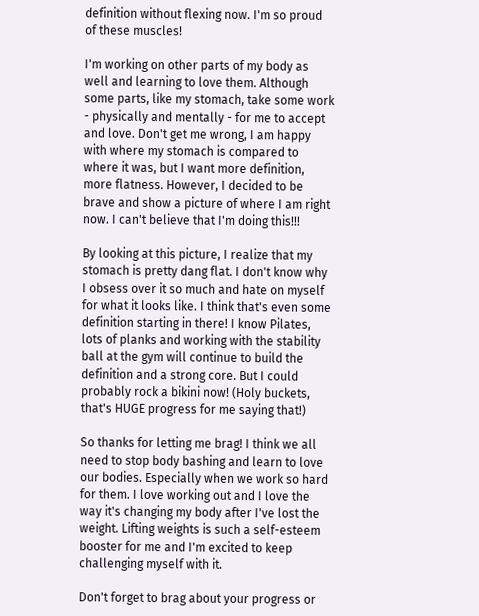definition without flexing now. I'm so proud of these muscles!

I'm working on other parts of my body as well and learning to love them. Although some parts, like my stomach, take some work - physically and mentally - for me to accept and love. Don't get me wrong, I am happy with where my stomach is compared to where it was, but I want more definition, more flatness. However, I decided to be brave and show a picture of where I am right now. I can't believe that I'm doing this!!!

By looking at this picture, I realize that my stomach is pretty dang flat. I don't know why I obsess over it so much and hate on myself for what it looks like. I think that's even some definition starting in there! I know Pilates, lots of planks and working with the stability ball at the gym will continue to build the definition and a strong core. But I could probably rock a bikini now! (Holy buckets, that's HUGE progress for me saying that!)

So thanks for letting me brag! I think we all need to stop body bashing and learn to love our bodies. Especially when we work so hard for them. I love working out and I love the way it's changing my body after I've lost the weight. Lifting weights is such a self-esteem booster for me and I'm excited to keep challenging myself with it.

Don't forget to brag about your progress or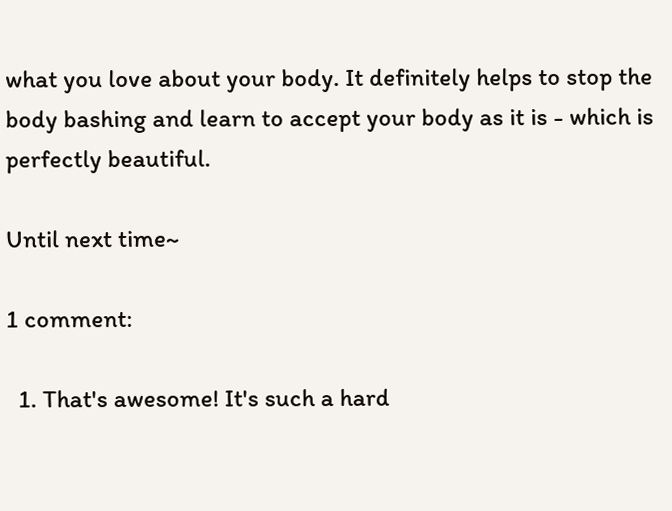what you love about your body. It definitely helps to stop the body bashing and learn to accept your body as it is - which is perfectly beautiful.

Until next time~

1 comment:

  1. That's awesome! It's such a hard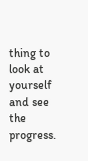thing to look at yourself and see the progress.